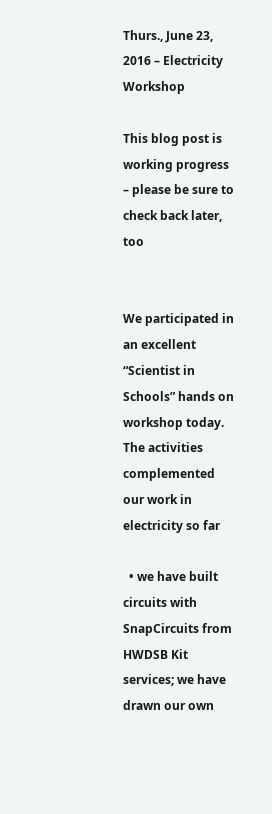Thurs., June 23, 2016 – Electricity Workshop

This blog post is working progress – please be sure to check back later, too


We participated in an excellent “Scientist in Schools” hands on workshop today. The activities complemented our work in electricity so far

  • we have built circuits with SnapCircuits from HWDSB Kit services; we have drawn our own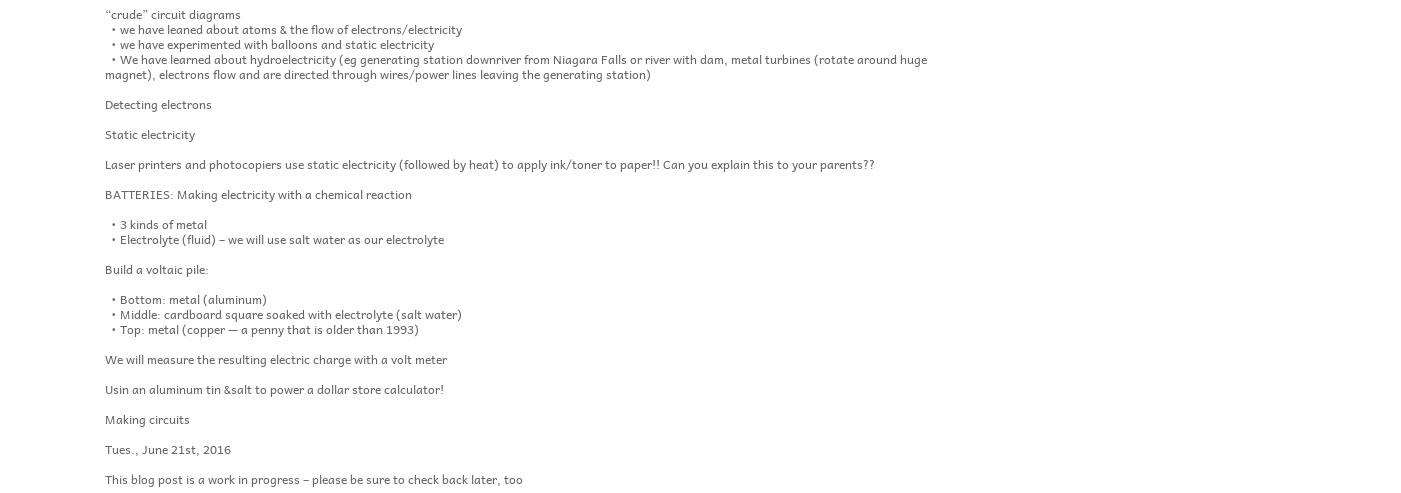“crude” circuit diagrams
  • we have leaned about atoms & the flow of electrons/electricity
  • we have experimented with balloons and static electricity
  • We have learned about hydroelectricity (eg generating station downriver from Niagara Falls or river with dam, metal turbines (rotate around huge magnet), electrons flow and are directed through wires/power lines leaving the generating station)

Detecting electrons

Static electricity

Laser printers and photocopiers use static electricity (followed by heat) to apply ink/toner to paper!! Can you explain this to your parents??

BATTERIES: Making electricity with a chemical reaction

  • 3 kinds of metal
  • Electrolyte (fluid) – we will use salt water as our electrolyte

Build a voltaic pile:

  • Bottom: metal (aluminum)
  • Middle: cardboard square soaked with electrolyte (salt water)
  • Top: metal (copper — a penny that is older than 1993)

We will measure the resulting electric charge with a volt meter

Usin an aluminum tin &salt to power a dollar store calculator!

Making circuits

Tues., June 21st, 2016

This blog post is a work in progress – please be sure to check back later, too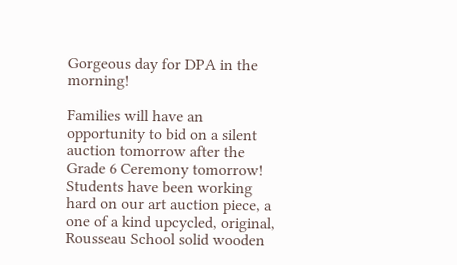Gorgeous day for DPA in the morning!

Families will have an opportunity to bid on a silent auction tomorrow after the Grade 6 Ceremony tomorrow! Students have been working hard on our art auction piece, a one of a kind upcycled, original, Rousseau School solid wooden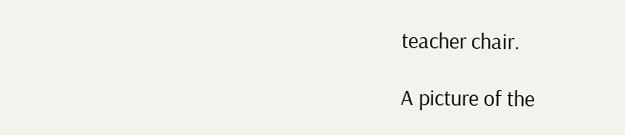teacher chair.

A picture of the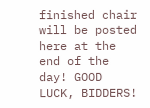finished chair will be posted here at the end of the day! GOOD LUCK, BIDDERS!